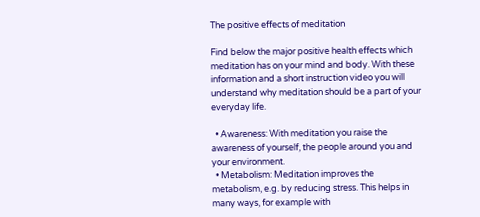The positive effects of meditation

Find below the major positive health effects which meditation has on your mind and body. With these information and a short instruction video you will understand why meditation should be a part of your everyday life.

  • Awareness: With meditation you raise the awareness of yourself, the people around you and your environment.
  • Metabolism: Meditation improves the metabolism, e.g. by reducing stress. This helps in many ways, for example with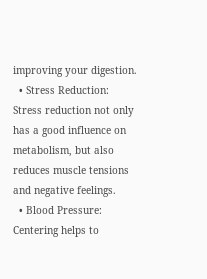improving your digestion.
  • Stress Reduction: Stress reduction not only has a good influence on metabolism, but also reduces muscle tensions and negative feelings.
  • Blood Pressure: Centering helps to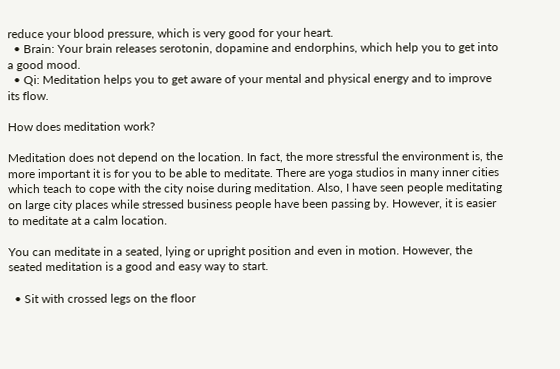reduce your blood pressure, which is very good for your heart.
  • Brain: Your brain releases serotonin, dopamine and endorphins, which help you to get into a good mood.
  • Qi: Meditation helps you to get aware of your mental and physical energy and to improve its flow.

How does meditation work?

Meditation does not depend on the location. In fact, the more stressful the environment is, the more important it is for you to be able to meditate. There are yoga studios in many inner cities which teach to cope with the city noise during meditation. Also, I have seen people meditating on large city places while stressed business people have been passing by. However, it is easier to meditate at a calm location.

You can meditate in a seated, lying or upright position and even in motion. However, the seated meditation is a good and easy way to start.

  • Sit with crossed legs on the floor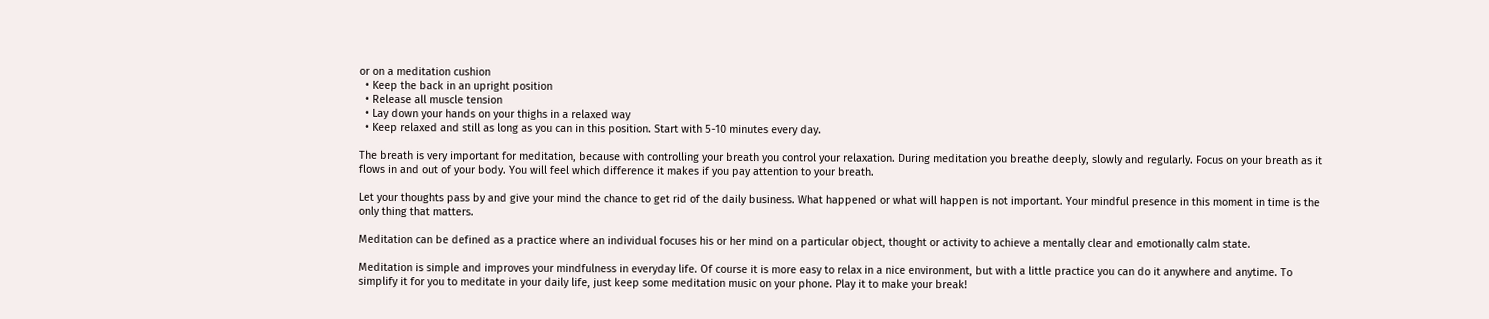or on a meditation cushion
  • Keep the back in an upright position
  • Release all muscle tension
  • Lay down your hands on your thighs in a relaxed way
  • Keep relaxed and still as long as you can in this position. Start with 5-10 minutes every day.

The breath is very important for meditation, because with controlling your breath you control your relaxation. During meditation you breathe deeply, slowly and regularly. Focus on your breath as it flows in and out of your body. You will feel which difference it makes if you pay attention to your breath.

Let your thoughts pass by and give your mind the chance to get rid of the daily business. What happened or what will happen is not important. Your mindful presence in this moment in time is the only thing that matters.

Meditation can be defined as a practice where an individual focuses his or her mind on a particular object, thought or activity to achieve a mentally clear and emotionally calm state.

Meditation is simple and improves your mindfulness in everyday life. Of course it is more easy to relax in a nice environment, but with a little practice you can do it anywhere and anytime. To simplify it for you to meditate in your daily life, just keep some meditation music on your phone. Play it to make your break!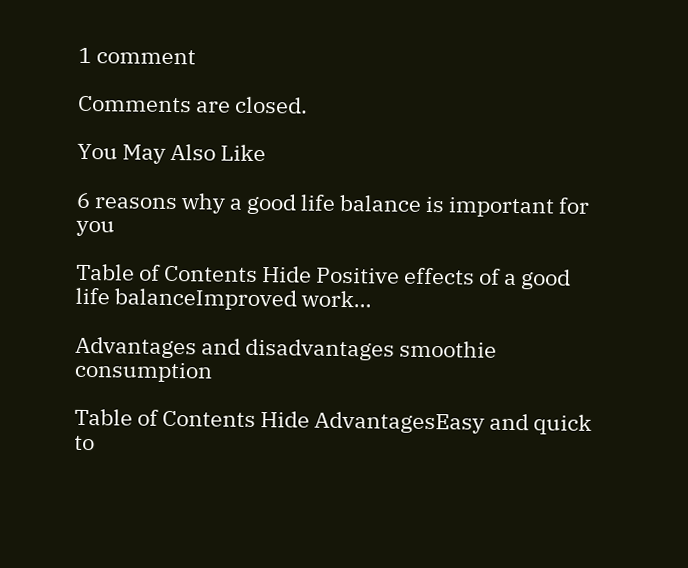1 comment

Comments are closed.

You May Also Like

6 reasons why a good life balance is important for you

Table of Contents Hide Positive effects of a good life balanceImproved work…

Advantages and disadvantages smoothie consumption

Table of Contents Hide AdvantagesEasy and quick to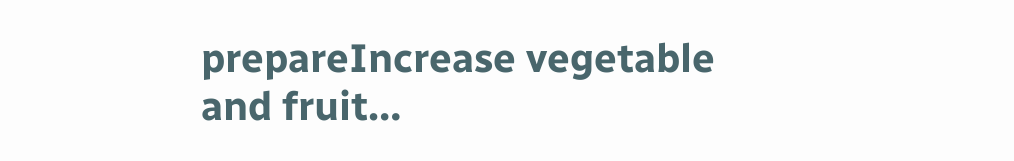prepareIncrease vegetable and fruit…